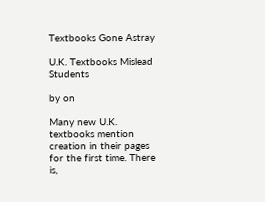Textbooks Gone Astray

U.K. Textbooks Mislead Students

by on

Many new U.K. textbooks mention creation in their pages for the first time. There is,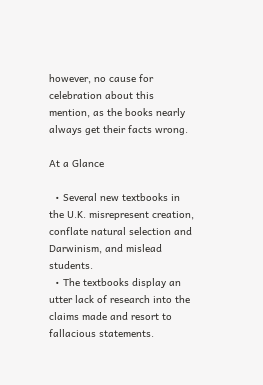however, no cause for celebration about this mention, as the books nearly always get their facts wrong.

At a Glance

  • Several new textbooks in the U.K. misrepresent creation, conflate natural selection and Darwinism, and mislead students.
  • The textbooks display an utter lack of research into the claims made and resort to fallacious statements.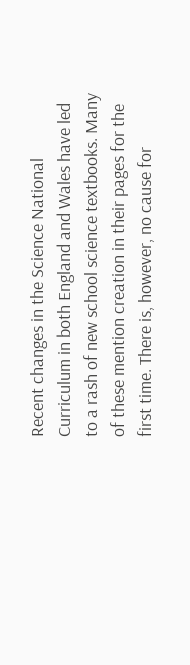Recent changes in the Science National Curriculum in both England and Wales have led to a rash of new school science textbooks. Many of these mention creation in their pages for the first time. There is, however, no cause for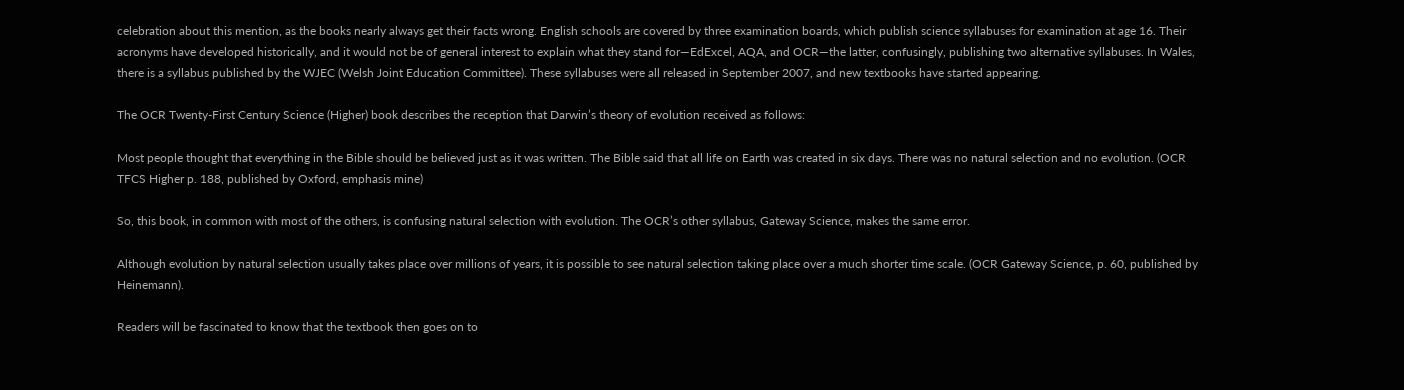celebration about this mention, as the books nearly always get their facts wrong. English schools are covered by three examination boards, which publish science syllabuses for examination at age 16. Their acronyms have developed historically, and it would not be of general interest to explain what they stand for—EdExcel, AQA, and OCR—the latter, confusingly, publishing two alternative syllabuses. In Wales, there is a syllabus published by the WJEC (Welsh Joint Education Committee). These syllabuses were all released in September 2007, and new textbooks have started appearing.

The OCR Twenty-First Century Science (Higher) book describes the reception that Darwin’s theory of evolution received as follows:

Most people thought that everything in the Bible should be believed just as it was written. The Bible said that all life on Earth was created in six days. There was no natural selection and no evolution. (OCR TFCS Higher p. 188, published by Oxford, emphasis mine)

So, this book, in common with most of the others, is confusing natural selection with evolution. The OCR’s other syllabus, Gateway Science, makes the same error.

Although evolution by natural selection usually takes place over millions of years, it is possible to see natural selection taking place over a much shorter time scale. (OCR Gateway Science, p. 60, published by Heinemann).

Readers will be fascinated to know that the textbook then goes on to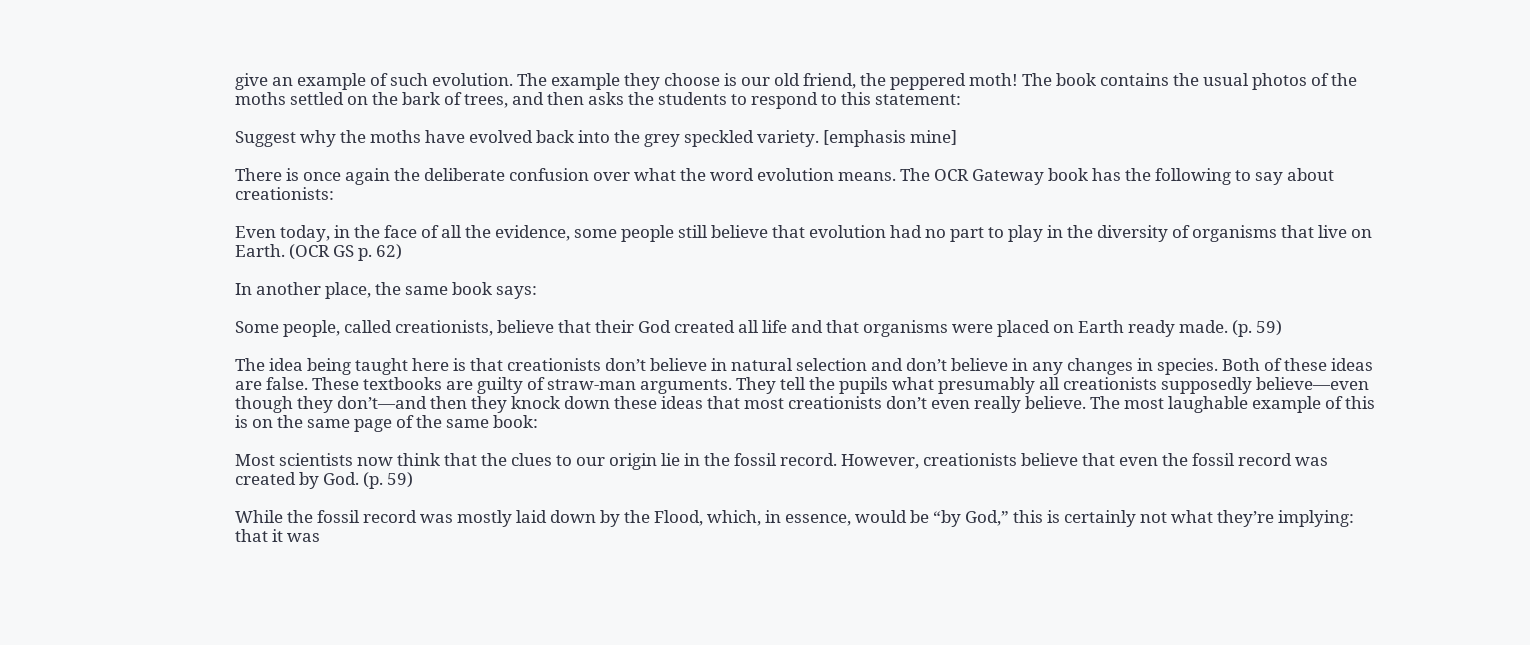give an example of such evolution. The example they choose is our old friend, the peppered moth! The book contains the usual photos of the moths settled on the bark of trees, and then asks the students to respond to this statement:

Suggest why the moths have evolved back into the grey speckled variety. [emphasis mine]

There is once again the deliberate confusion over what the word evolution means. The OCR Gateway book has the following to say about creationists:

Even today, in the face of all the evidence, some people still believe that evolution had no part to play in the diversity of organisms that live on Earth. (OCR GS p. 62)

In another place, the same book says:

Some people, called creationists, believe that their God created all life and that organisms were placed on Earth ready made. (p. 59)

The idea being taught here is that creationists don’t believe in natural selection and don’t believe in any changes in species. Both of these ideas are false. These textbooks are guilty of straw-man arguments. They tell the pupils what presumably all creationists supposedly believe—even though they don’t—and then they knock down these ideas that most creationists don’t even really believe. The most laughable example of this is on the same page of the same book:

Most scientists now think that the clues to our origin lie in the fossil record. However, creationists believe that even the fossil record was created by God. (p. 59)

While the fossil record was mostly laid down by the Flood, which, in essence, would be “by God,” this is certainly not what they’re implying: that it was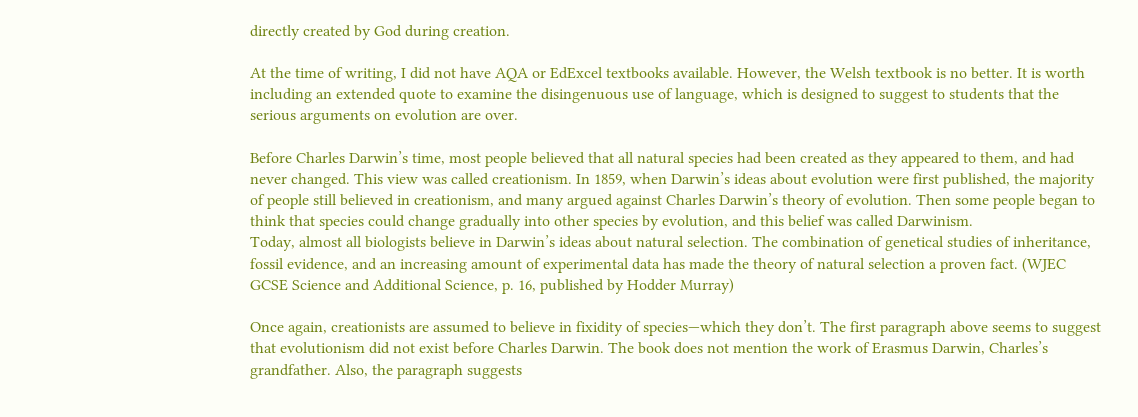directly created by God during creation.

At the time of writing, I did not have AQA or EdExcel textbooks available. However, the Welsh textbook is no better. It is worth including an extended quote to examine the disingenuous use of language, which is designed to suggest to students that the serious arguments on evolution are over.

Before Charles Darwin’s time, most people believed that all natural species had been created as they appeared to them, and had never changed. This view was called creationism. In 1859, when Darwin’s ideas about evolution were first published, the majority of people still believed in creationism, and many argued against Charles Darwin’s theory of evolution. Then some people began to think that species could change gradually into other species by evolution, and this belief was called Darwinism.
Today, almost all biologists believe in Darwin’s ideas about natural selection. The combination of genetical studies of inheritance, fossil evidence, and an increasing amount of experimental data has made the theory of natural selection a proven fact. (WJEC GCSE Science and Additional Science, p. 16, published by Hodder Murray)

Once again, creationists are assumed to believe in fixidity of species—which they don’t. The first paragraph above seems to suggest that evolutionism did not exist before Charles Darwin. The book does not mention the work of Erasmus Darwin, Charles’s grandfather. Also, the paragraph suggests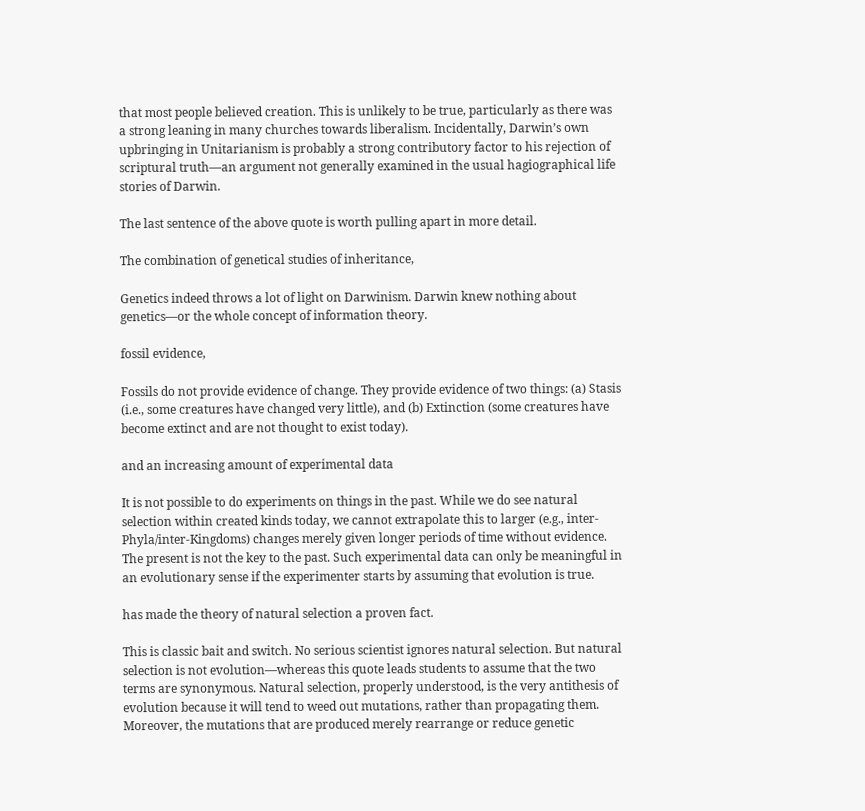that most people believed creation. This is unlikely to be true, particularly as there was a strong leaning in many churches towards liberalism. Incidentally, Darwin’s own upbringing in Unitarianism is probably a strong contributory factor to his rejection of scriptural truth—an argument not generally examined in the usual hagiographical life stories of Darwin.

The last sentence of the above quote is worth pulling apart in more detail.

The combination of genetical studies of inheritance,

Genetics indeed throws a lot of light on Darwinism. Darwin knew nothing about genetics—or the whole concept of information theory.

fossil evidence,

Fossils do not provide evidence of change. They provide evidence of two things: (a) Stasis (i.e., some creatures have changed very little), and (b) Extinction (some creatures have become extinct and are not thought to exist today).

and an increasing amount of experimental data

It is not possible to do experiments on things in the past. While we do see natural selection within created kinds today, we cannot extrapolate this to larger (e.g., inter-Phyla/inter-Kingdoms) changes merely given longer periods of time without evidence. The present is not the key to the past. Such experimental data can only be meaningful in an evolutionary sense if the experimenter starts by assuming that evolution is true.

has made the theory of natural selection a proven fact.

This is classic bait and switch. No serious scientist ignores natural selection. But natural selection is not evolution—whereas this quote leads students to assume that the two terms are synonymous. Natural selection, properly understood, is the very antithesis of evolution because it will tend to weed out mutations, rather than propagating them. Moreover, the mutations that are produced merely rearrange or reduce genetic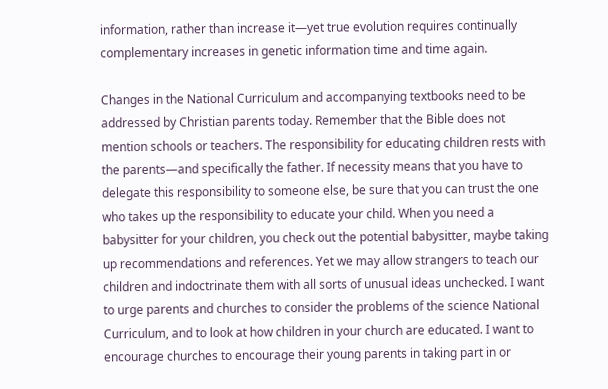information, rather than increase it—yet true evolution requires continually complementary increases in genetic information time and time again.

Changes in the National Curriculum and accompanying textbooks need to be addressed by Christian parents today. Remember that the Bible does not mention schools or teachers. The responsibility for educating children rests with the parents—and specifically the father. If necessity means that you have to delegate this responsibility to someone else, be sure that you can trust the one who takes up the responsibility to educate your child. When you need a babysitter for your children, you check out the potential babysitter, maybe taking up recommendations and references. Yet we may allow strangers to teach our children and indoctrinate them with all sorts of unusual ideas unchecked. I want to urge parents and churches to consider the problems of the science National Curriculum, and to look at how children in your church are educated. I want to encourage churches to encourage their young parents in taking part in or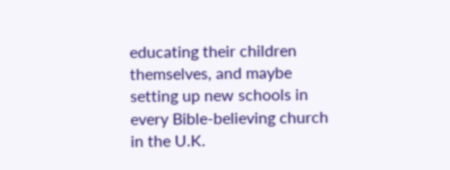educating their children themselves, and maybe setting up new schools in every Bible-believing church in the U.K.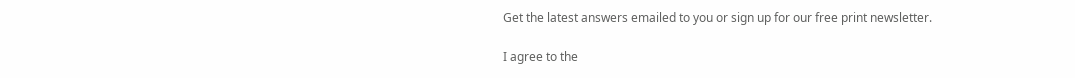Get the latest answers emailed to you or sign up for our free print newsletter.

I agree to the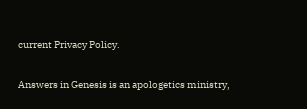current Privacy Policy.

Answers in Genesis is an apologetics ministry,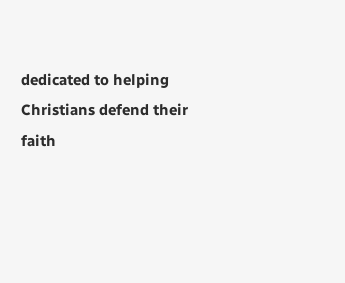dedicated to helping Christians defend their faith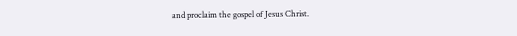and proclaim the gospel of Jesus Christ.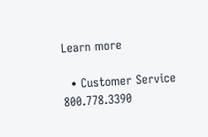Learn more

  • Customer Service 800.778.3390